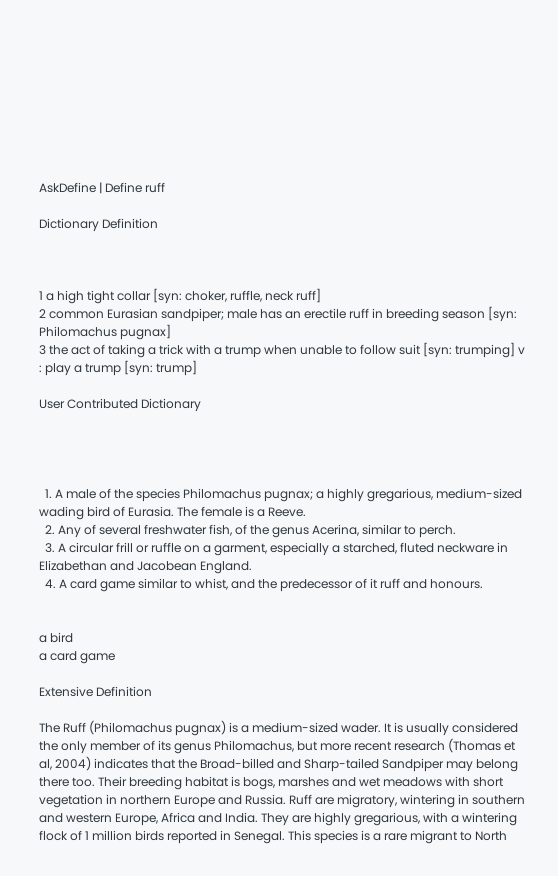AskDefine | Define ruff

Dictionary Definition



1 a high tight collar [syn: choker, ruffle, neck ruff]
2 common Eurasian sandpiper; male has an erectile ruff in breeding season [syn: Philomachus pugnax]
3 the act of taking a trick with a trump when unable to follow suit [syn: trumping] v : play a trump [syn: trump]

User Contributed Dictionary




  1. A male of the species Philomachus pugnax; a highly gregarious, medium-sized wading bird of Eurasia. The female is a Reeve.
  2. Any of several freshwater fish, of the genus Acerina, similar to perch.
  3. A circular frill or ruffle on a garment, especially a starched, fluted neckware in Elizabethan and Jacobean England.
  4. A card game similar to whist, and the predecessor of it ruff and honours.


a bird
a card game

Extensive Definition

The Ruff (Philomachus pugnax) is a medium-sized wader. It is usually considered the only member of its genus Philomachus, but more recent research (Thomas et al, 2004) indicates that the Broad-billed and Sharp-tailed Sandpiper may belong there too. Their breeding habitat is bogs, marshes and wet meadows with short vegetation in northern Europe and Russia. Ruff are migratory, wintering in southern and western Europe, Africa and India. They are highly gregarious, with a wintering flock of 1 million birds reported in Senegal. This species is a rare migrant to North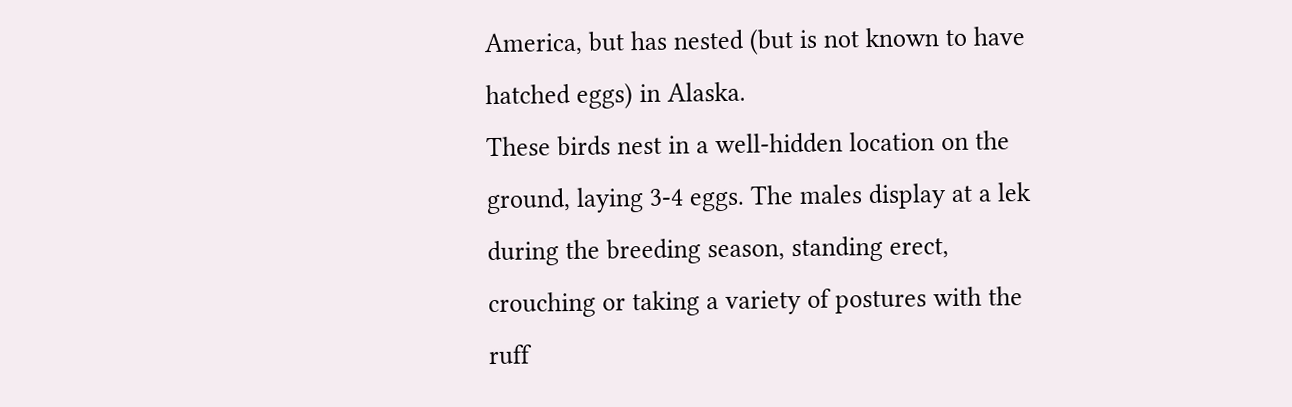America, but has nested (but is not known to have hatched eggs) in Alaska.
These birds nest in a well-hidden location on the ground, laying 3-4 eggs. The males display at a lek during the breeding season, standing erect, crouching or taking a variety of postures with the ruff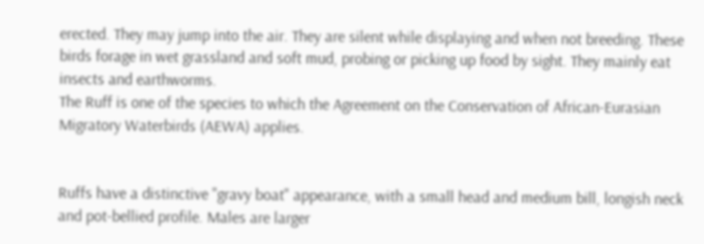erected. They may jump into the air. They are silent while displaying and when not breeding. These birds forage in wet grassland and soft mud, probing or picking up food by sight. They mainly eat insects and earthworms.
The Ruff is one of the species to which the Agreement on the Conservation of African-Eurasian Migratory Waterbirds (AEWA) applies.


Ruffs have a distinctive "gravy boat" appearance, with a small head and medium bill, longish neck and pot-bellied profile. Males are larger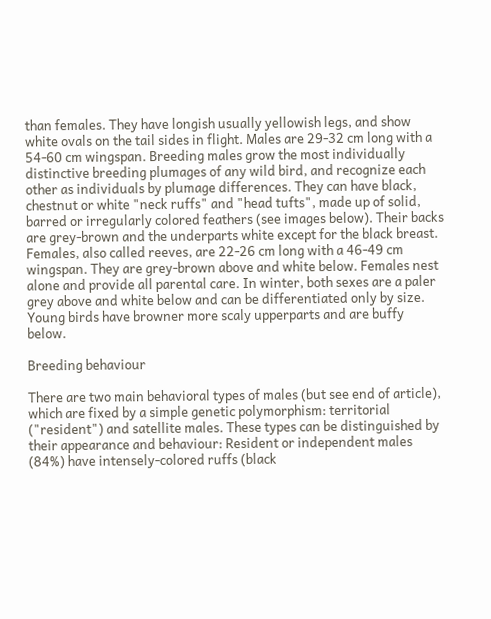than females. They have longish usually yellowish legs, and show white ovals on the tail sides in flight. Males are 29-32 cm long with a 54-60 cm wingspan. Breeding males grow the most individually distinctive breeding plumages of any wild bird, and recognize each other as individuals by plumage differences. They can have black, chestnut or white "neck ruffs" and "head tufts", made up of solid, barred or irregularly colored feathers (see images below). Their backs are grey-brown and the underparts white except for the black breast.
Females, also called reeves, are 22-26 cm long with a 46-49 cm wingspan. They are grey-brown above and white below. Females nest alone and provide all parental care. In winter, both sexes are a paler grey above and white below and can be differentiated only by size. Young birds have browner more scaly upperparts and are buffy below.

Breeding behaviour

There are two main behavioral types of males (but see end of article), which are fixed by a simple genetic polymorphism: territorial ("resident") and satellite males. These types can be distinguished by their appearance and behaviour: Resident or independent males (84%) have intensely-colored ruffs (black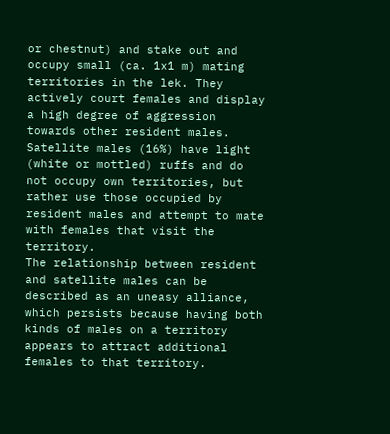or chestnut) and stake out and occupy small (ca. 1x1 m) mating territories in the lek. They actively court females and display a high degree of aggression towards other resident males. Satellite males (16%) have light (white or mottled) ruffs and do not occupy own territories, but rather use those occupied by resident males and attempt to mate with females that visit the territory.
The relationship between resident and satellite males can be described as an uneasy alliance, which persists because having both kinds of males on a territory appears to attract additional females to that territory.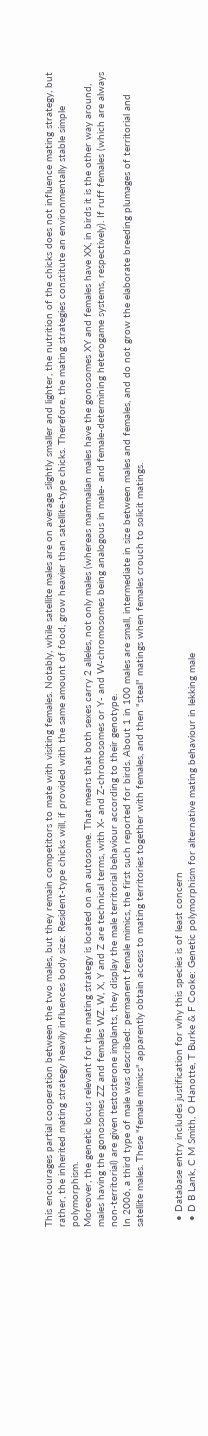This encourages partial cooperation between the two males, but they remain competitors to mate with visiting females. Notably, while satellite males are on average slightly smaller and lighter, the nutrition of the chicks does not influence mating strategy, but rather, the inherited mating strategy heavily influences body size: Resident-type chicks will, if provided with the same amount of food, grow heavier than satellite-type chicks. Therefore, the mating strategies constitute an environmentally stable simple polymorphism.
Moreover, the genetic locus relevant for the mating strategy is located on an autosome. That means that both sexes carry 2 alleles, not only males (whereas mammalian males have the gonosomes XY and females have XX, in birds it is the other way around, males having the gonosomes ZZ and females WZ. W, X, Y and Z are technical terms, with X- and Z-chromosomes or Y- and W-chromosomes being analogous in male- and female-determining heterogame systems, respectively). If ruff females (which are always non-territorial) are given testosterone implants, they display the male territorial behaviour according to their genotype.
In 2006, a third type of male was described: permanent female mimics, the first such reported for birds. About 1 in 100 males are small, intermediate in size between males and females, and do not grow the elaborate breeding plumages of territorial and satellite males. These "female mimics" apparently obtain access to mating territories together with females, and then "steal" matings when females crouch to solicit matings.


  • Database entry includes justification for why this species is of least concern
  • D B Lank, C M Smith, O Hanotte, T Burke & F Cooke: Genetic polymorphism for alternative mating behaviour in lekking male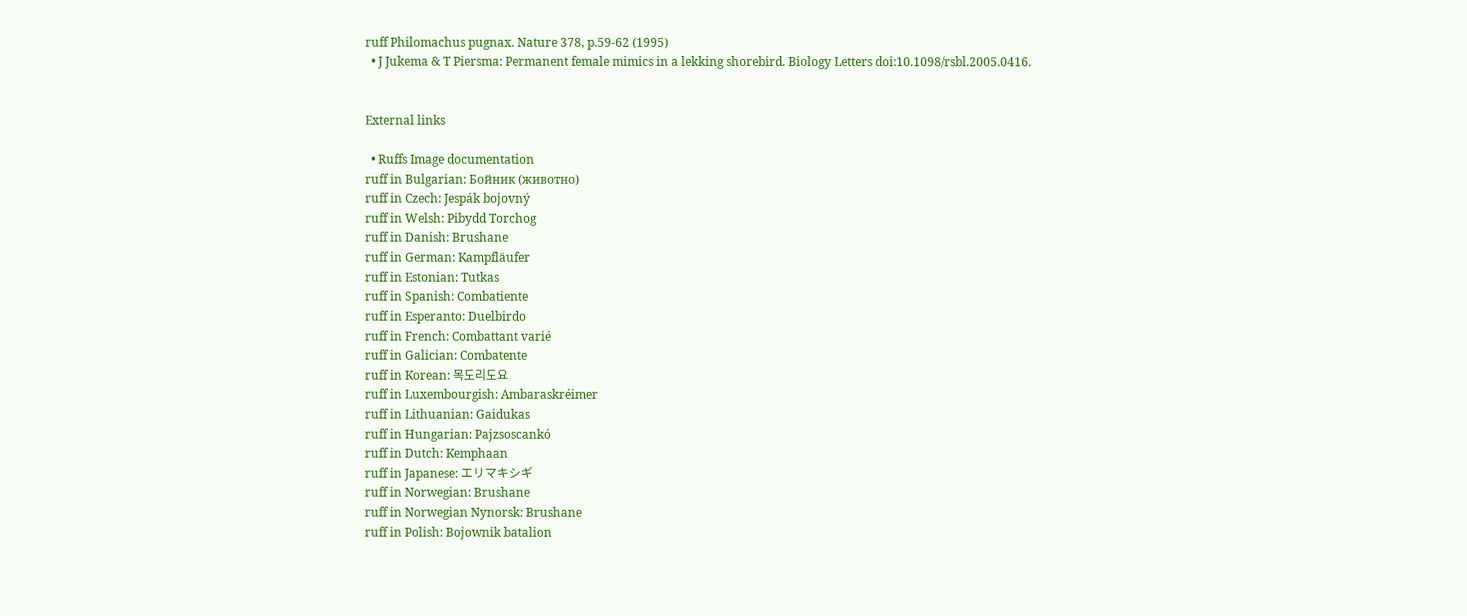ruff Philomachus pugnax. Nature 378, p.59-62 (1995)
  • J Jukema & T Piersma: Permanent female mimics in a lekking shorebird. Biology Letters doi:10.1098/rsbl.2005.0416.


External links

  • Ruffs Image documentation
ruff in Bulgarian: Бойник (животно)
ruff in Czech: Jespák bojovný
ruff in Welsh: Pibydd Torchog
ruff in Danish: Brushane
ruff in German: Kampfläufer
ruff in Estonian: Tutkas
ruff in Spanish: Combatiente
ruff in Esperanto: Duelbirdo
ruff in French: Combattant varié
ruff in Galician: Combatente
ruff in Korean: 목도리도요
ruff in Luxembourgish: Ambaraskréimer
ruff in Lithuanian: Gaidukas
ruff in Hungarian: Pajzsoscankó
ruff in Dutch: Kemphaan
ruff in Japanese: エリマキシギ
ruff in Norwegian: Brushane
ruff in Norwegian Nynorsk: Brushane
ruff in Polish: Bojownik batalion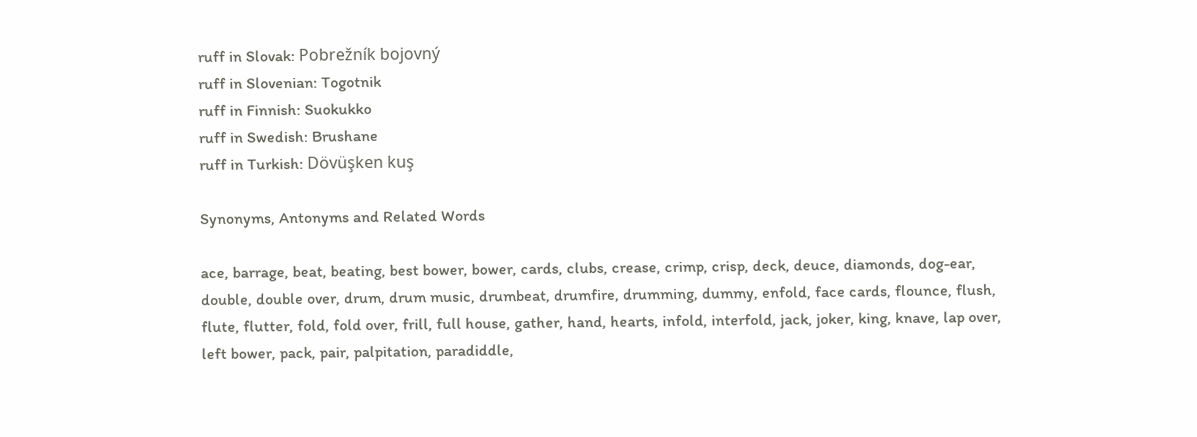ruff in Slovak: Pobrežník bojovný
ruff in Slovenian: Togotnik
ruff in Finnish: Suokukko
ruff in Swedish: Brushane
ruff in Turkish: Dövüşken kuş

Synonyms, Antonyms and Related Words

ace, barrage, beat, beating, best bower, bower, cards, clubs, crease, crimp, crisp, deck, deuce, diamonds, dog-ear, double, double over, drum, drum music, drumbeat, drumfire, drumming, dummy, enfold, face cards, flounce, flush, flute, flutter, fold, fold over, frill, full house, gather, hand, hearts, infold, interfold, jack, joker, king, knave, lap over, left bower, pack, pair, palpitation, paradiddle,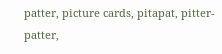patter, picture cards, pitapat, pitter-patter,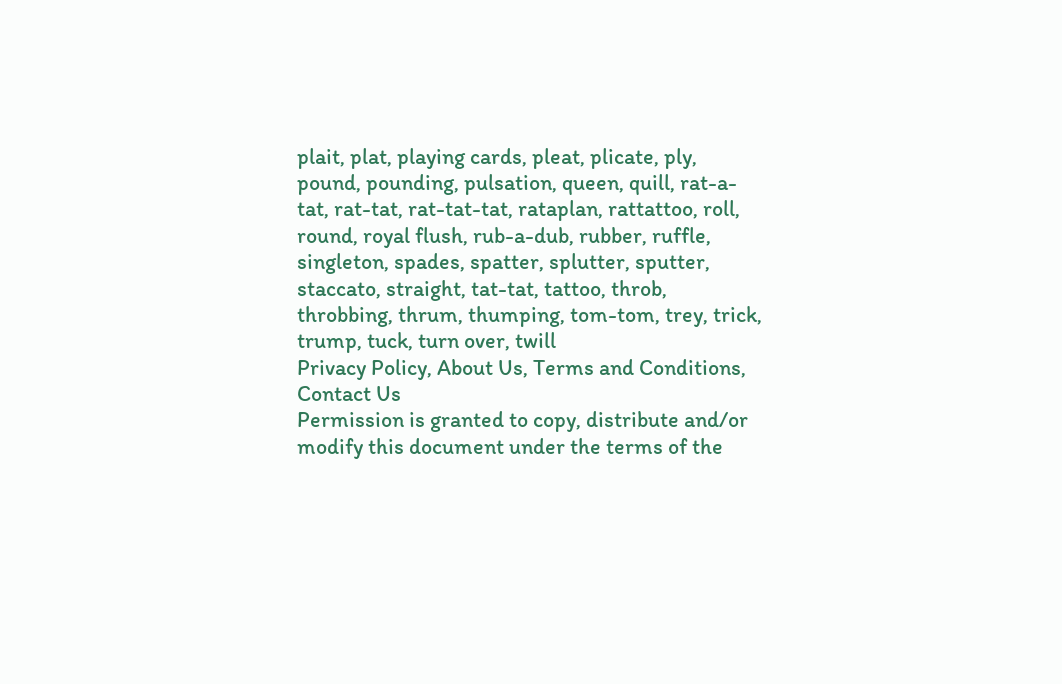plait, plat, playing cards, pleat, plicate, ply, pound, pounding, pulsation, queen, quill, rat-a-tat, rat-tat, rat-tat-tat, rataplan, rattattoo, roll, round, royal flush, rub-a-dub, rubber, ruffle, singleton, spades, spatter, splutter, sputter, staccato, straight, tat-tat, tattoo, throb, throbbing, thrum, thumping, tom-tom, trey, trick, trump, tuck, turn over, twill
Privacy Policy, About Us, Terms and Conditions, Contact Us
Permission is granted to copy, distribute and/or modify this document under the terms of the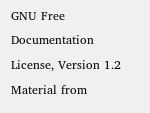GNU Free Documentation License, Version 1.2
Material from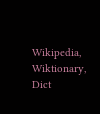Wikipedia, Wiktionary, Dict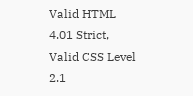Valid HTML 4.01 Strict, Valid CSS Level 2.1